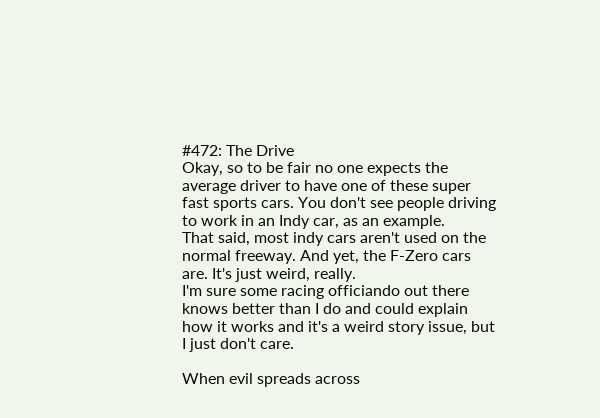#472: The Drive
Okay, so to be fair no one expects the average driver to have one of these super fast sports cars. You don't see people driving to work in an Indy car, as an example.
That said, most indy cars aren't used on the normal freeway. And yet, the F-Zero cars are. It's just weird, really.
I'm sure some racing officiando out there knows better than I do and could explain how it works and it's a weird story issue, but I just don't care.

When evil spreads across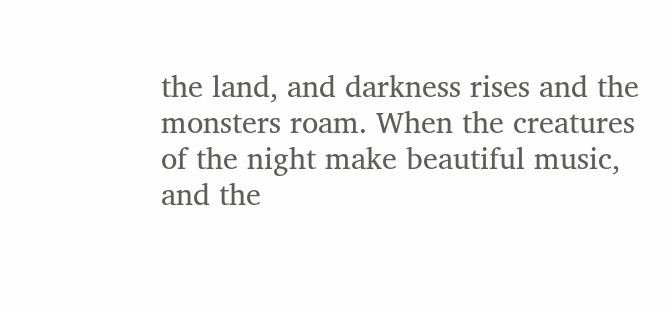the land, and darkness rises and the monsters roam. When the creatures of the night make beautiful music, and the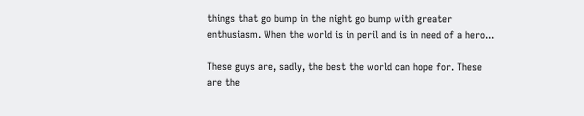things that go bump in the night go bump with greater enthusiasm. When the world is in peril and is in need of a hero...

These guys are, sadly, the best the world can hope for. These are the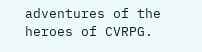adventures of the heroes of CVRPG.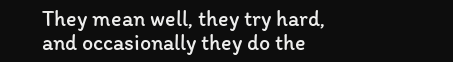They mean well, they try hard, and occasionally they do the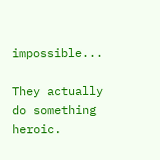impossible...

They actually do something heroic.